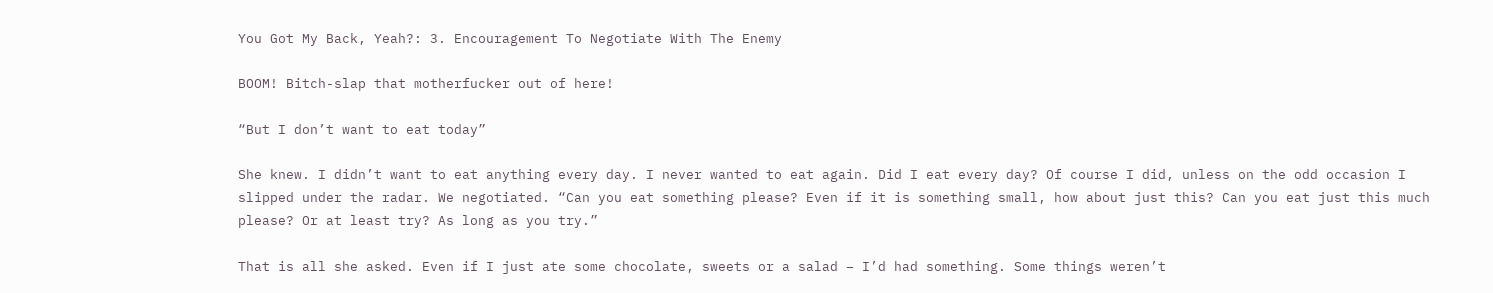You Got My Back, Yeah?: 3. Encouragement To Negotiate With The Enemy

BOOM! Bitch-slap that motherfucker out of here!

“But I don’t want to eat today”

She knew. I didn’t want to eat anything every day. I never wanted to eat again. Did I eat every day? Of course I did, unless on the odd occasion I slipped under the radar. We negotiated. “Can you eat something please? Even if it is something small, how about just this? Can you eat just this much please? Or at least try? As long as you try.”

That is all she asked. Even if I just ate some chocolate, sweets or a salad – I’d had something. Some things weren’t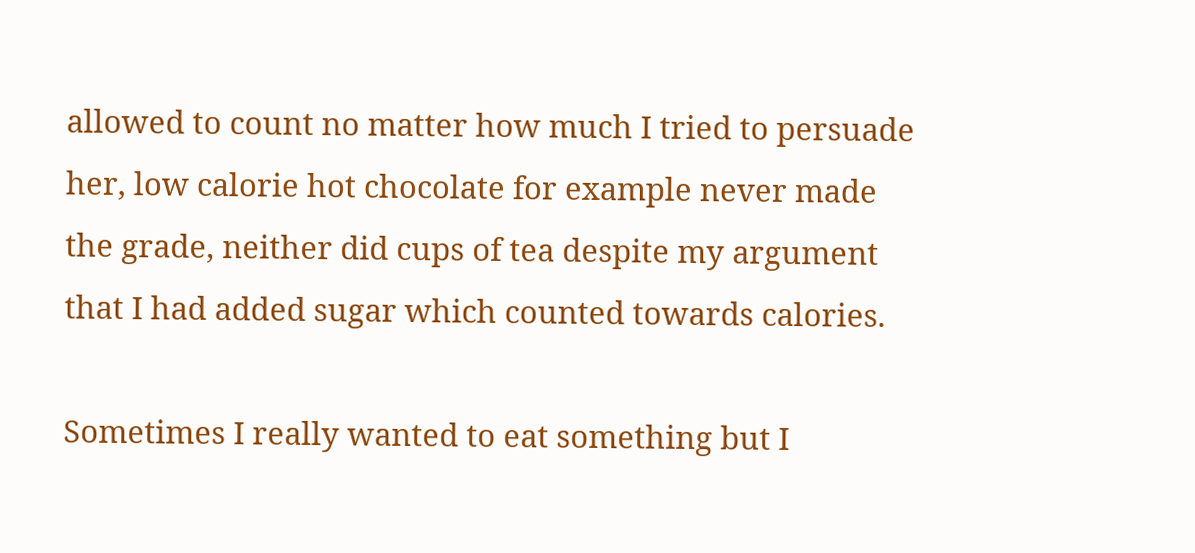allowed to count no matter how much I tried to persuade her, low calorie hot chocolate for example never made the grade, neither did cups of tea despite my argument that I had added sugar which counted towards calories.

Sometimes I really wanted to eat something but I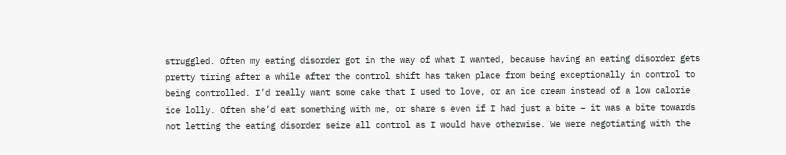struggled. Often my eating disorder got in the way of what I wanted, because having an eating disorder gets pretty tiring after a while after the control shift has taken place from being exceptionally in control to being controlled. I’d really want some cake that I used to love, or an ice cream instead of a low calorie ice lolly. Often she’d eat something with me, or share s even if I had just a bite – it was a bite towards not letting the eating disorder seize all control as I would have otherwise. We were negotiating with the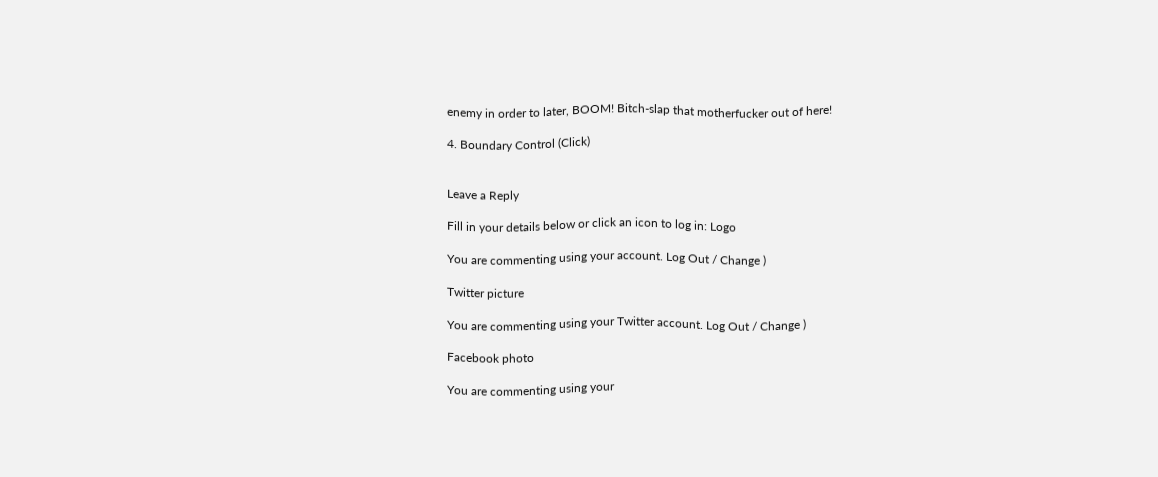enemy in order to later, BOOM! Bitch-slap that motherfucker out of here!

4. Boundary Control (Click)


Leave a Reply

Fill in your details below or click an icon to log in: Logo

You are commenting using your account. Log Out / Change )

Twitter picture

You are commenting using your Twitter account. Log Out / Change )

Facebook photo

You are commenting using your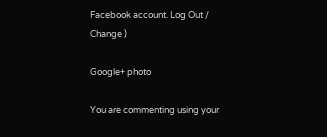Facebook account. Log Out / Change )

Google+ photo

You are commenting using your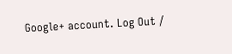Google+ account. Log Out /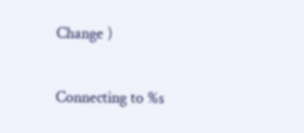Change )

Connecting to %s